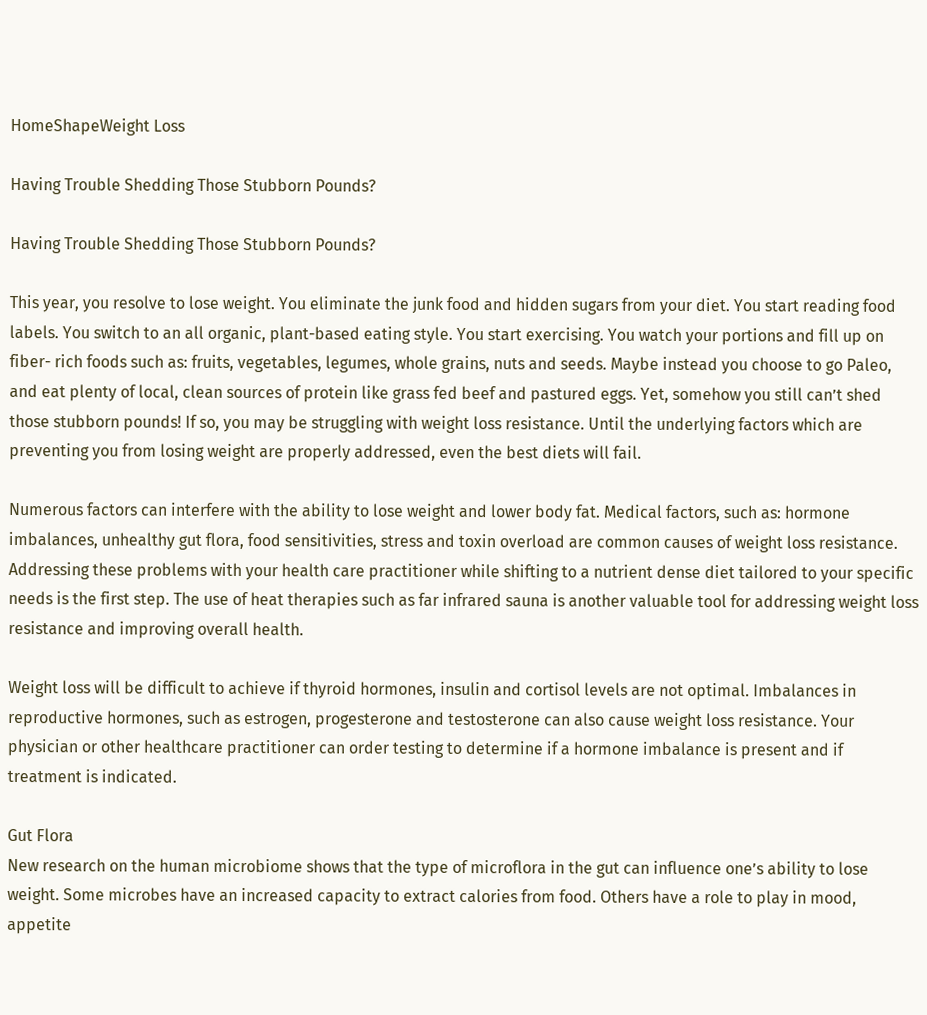HomeShapeWeight Loss

Having Trouble Shedding Those Stubborn Pounds?

Having Trouble Shedding Those Stubborn Pounds?

This year, you resolve to lose weight. You eliminate the junk food and hidden sugars from your diet. You start reading food labels. You switch to an all organic, plant-based eating style. You start exercising. You watch your portions and fill up on fiber- rich foods such as: fruits, vegetables, legumes, whole grains, nuts and seeds. Maybe instead you choose to go Paleo, and eat plenty of local, clean sources of protein like grass fed beef and pastured eggs. Yet, somehow you still can’t shed those stubborn pounds! If so, you may be struggling with weight loss resistance. Until the underlying factors which are preventing you from losing weight are properly addressed, even the best diets will fail.

Numerous factors can interfere with the ability to lose weight and lower body fat. Medical factors, such as: hormone imbalances, unhealthy gut flora, food sensitivities, stress and toxin overload are common causes of weight loss resistance. Addressing these problems with your health care practitioner while shifting to a nutrient dense diet tailored to your specific needs is the first step. The use of heat therapies such as far infrared sauna is another valuable tool for addressing weight loss resistance and improving overall health.

Weight loss will be difficult to achieve if thyroid hormones, insulin and cortisol levels are not optimal. Imbalances in reproductive hormones, such as estrogen, progesterone and testosterone can also cause weight loss resistance. Your physician or other healthcare practitioner can order testing to determine if a hormone imbalance is present and if treatment is indicated.

Gut Flora
New research on the human microbiome shows that the type of microflora in the gut can influence one’s ability to lose weight. Some microbes have an increased capacity to extract calories from food. Others have a role to play in mood, appetite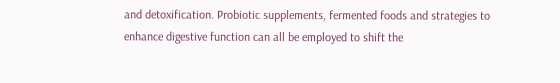and detoxification. Probiotic supplements, fermented foods and strategies to enhance digestive function can all be employed to shift the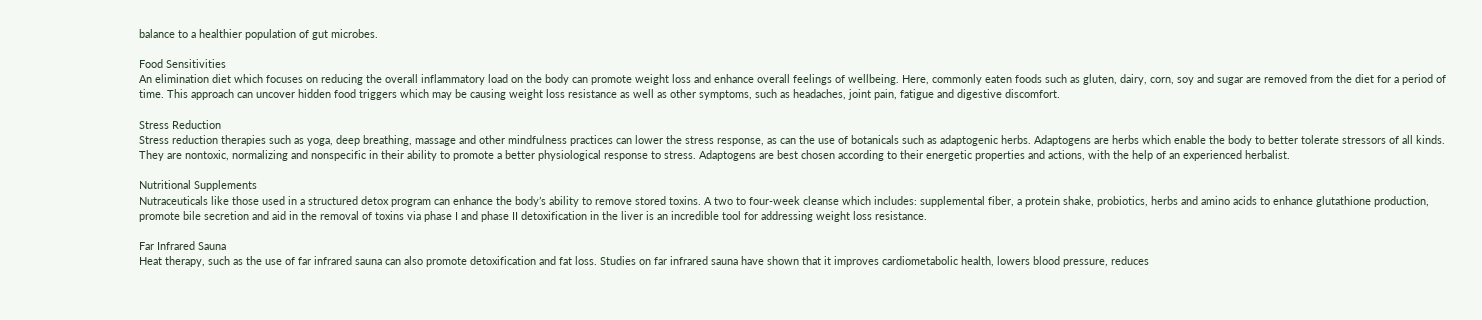balance to a healthier population of gut microbes.

Food Sensitivities
An elimination diet which focuses on reducing the overall inflammatory load on the body can promote weight loss and enhance overall feelings of wellbeing. Here, commonly eaten foods such as gluten, dairy, corn, soy and sugar are removed from the diet for a period of time. This approach can uncover hidden food triggers which may be causing weight loss resistance as well as other symptoms, such as headaches, joint pain, fatigue and digestive discomfort.

Stress Reduction
Stress reduction therapies such as yoga, deep breathing, massage and other mindfulness practices can lower the stress response, as can the use of botanicals such as adaptogenic herbs. Adaptogens are herbs which enable the body to better tolerate stressors of all kinds. They are nontoxic, normalizing and nonspecific in their ability to promote a better physiological response to stress. Adaptogens are best chosen according to their energetic properties and actions, with the help of an experienced herbalist.

Nutritional Supplements
Nutraceuticals like those used in a structured detox program can enhance the body’s ability to remove stored toxins. A two to four-week cleanse which includes: supplemental fiber, a protein shake, probiotics, herbs and amino acids to enhance glutathione production, promote bile secretion and aid in the removal of toxins via phase I and phase II detoxification in the liver is an incredible tool for addressing weight loss resistance.

Far Infrared Sauna
Heat therapy, such as the use of far infrared sauna can also promote detoxification and fat loss. Studies on far infrared sauna have shown that it improves cardiometabolic health, lowers blood pressure, reduces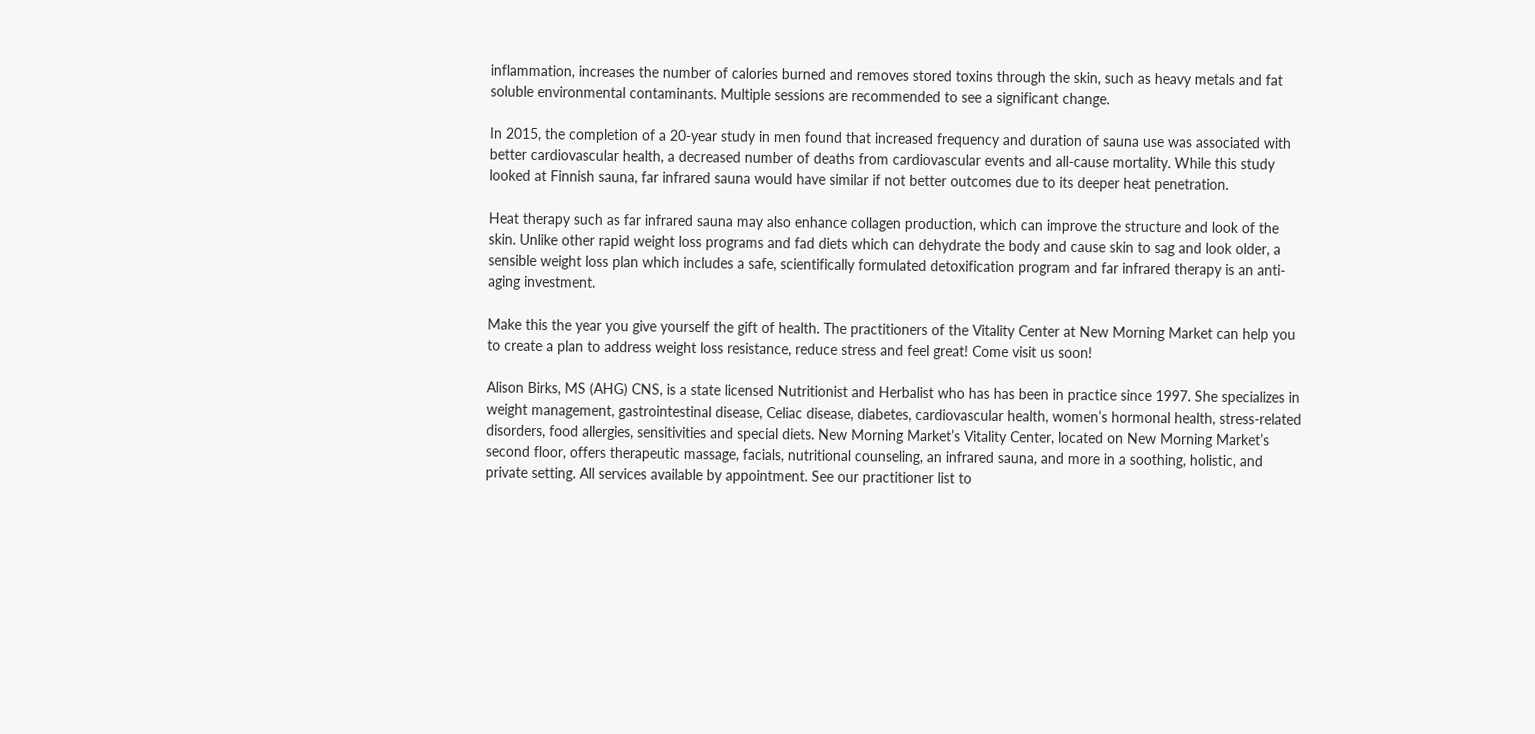inflammation, increases the number of calories burned and removes stored toxins through the skin, such as heavy metals and fat soluble environmental contaminants. Multiple sessions are recommended to see a significant change.

In 2015, the completion of a 20-year study in men found that increased frequency and duration of sauna use was associated with better cardiovascular health, a decreased number of deaths from cardiovascular events and all-cause mortality. While this study looked at Finnish sauna, far infrared sauna would have similar if not better outcomes due to its deeper heat penetration.

Heat therapy such as far infrared sauna may also enhance collagen production, which can improve the structure and look of the skin. Unlike other rapid weight loss programs and fad diets which can dehydrate the body and cause skin to sag and look older, a sensible weight loss plan which includes a safe, scientifically formulated detoxification program and far infrared therapy is an anti-aging investment.

Make this the year you give yourself the gift of health. The practitioners of the Vitality Center at New Morning Market can help you to create a plan to address weight loss resistance, reduce stress and feel great! Come visit us soon!

Alison Birks, MS (AHG) CNS, is a state licensed Nutritionist and Herbalist who has has been in practice since 1997. She specializes in weight management, gastrointestinal disease, Celiac disease, diabetes, cardiovascular health, women’s hormonal health, stress-related disorders, food allergies, sensitivities and special diets. New Morning Market’s Vitality Center, located on New Morning Market’s second floor, offers therapeutic massage, facials, nutritional counseling, an infrared sauna, and more in a soothing, holistic, and private setting. All services available by appointment. See our practitioner list to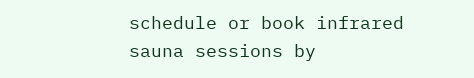schedule or book infrared sauna sessions by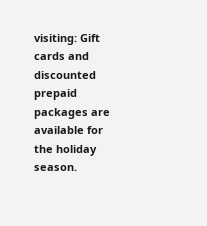visiting: Gift cards and discounted prepaid packages are available for the holiday season.